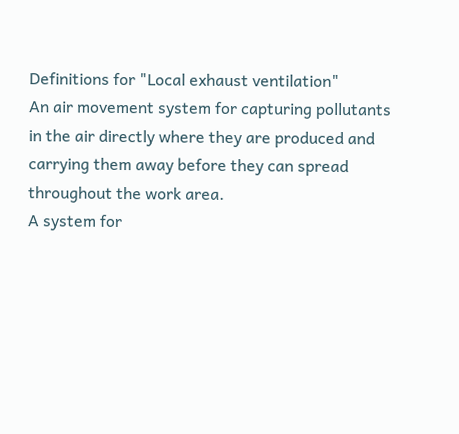Definitions for "Local exhaust ventilation"
An air movement system for capturing pollutants in the air directly where they are produced and carrying them away before they can spread throughout the work area.
A system for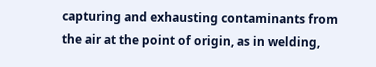capturing and exhausting contaminants from the air at the point of origin, as in welding,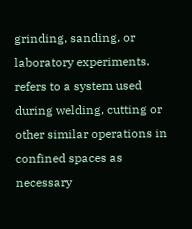grinding, sanding, or laboratory experiments.
refers to a system used during welding, cutting or other similar operations in confined spaces as necessary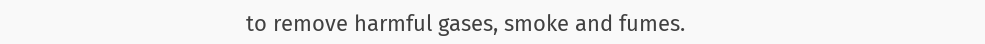to remove harmful gases, smoke and fumes.